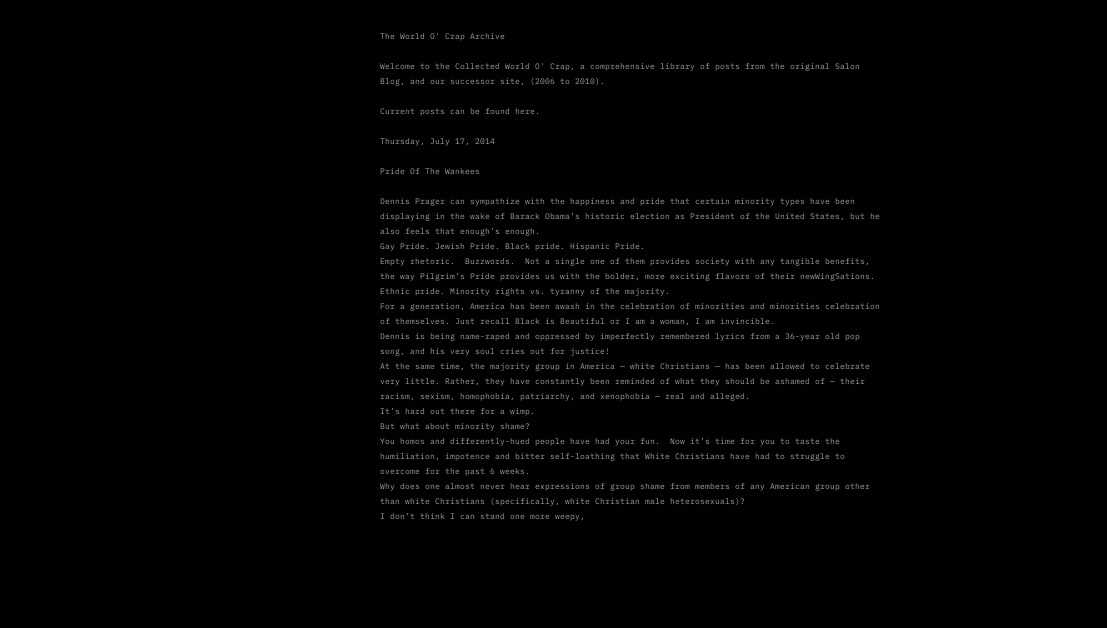The World O' Crap Archive

Welcome to the Collected World O' Crap, a comprehensive library of posts from the original Salon Blog, and our successor site, (2006 to 2010).

Current posts can be found here.

Thursday, July 17, 2014

Pride Of The Wankees

Dennis Prager can sympathize with the happiness and pride that certain minority types have been displaying in the wake of Barack Obama’s historic election as President of the United States, but he also feels that enough’s enough.
Gay Pride. Jewish Pride. Black pride. Hispanic Pride.
Empty rhetoric.  Buzzwords.  Not a single one of them provides society with any tangible benefits, the way Pilgrim’s Pride provides us with the bolder, more exciting flavors of their newWingSations.
Ethnic pride. Minority rights vs. tyranny of the majority.
For a generation, America has been awash in the celebration of minorities and minorities celebration of themselves. Just recall Black is Beautiful or I am a woman, I am invincible.
Dennis is being name-raped and oppressed by imperfectly remembered lyrics from a 36-year old pop song, and his very soul cries out for justice!
At the same time, the majority group in America — white Christians — has been allowed to celebrate very little. Rather, they have constantly been reminded of what they should be ashamed of — their racism, sexism, homophobia, patriarchy, and xenophobia — real and alleged.
It’s hard out there for a wimp.
But what about minority shame?
You homos and differently-hued people have had your fun.  Now it’s time for you to taste the humiliation, impotence and bitter self-loathing that White Christians have had to struggle to overcome for the past 6 weeks.
Why does one almost never hear expressions of group shame from members of any American group other than white Christians (specifically, white Christian male heterosexuals)?
I don’t think I can stand one more weepy,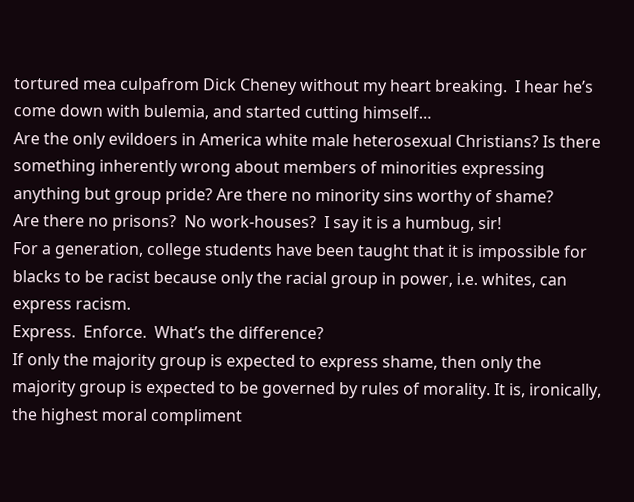tortured mea culpafrom Dick Cheney without my heart breaking.  I hear he’s come down with bulemia, and started cutting himself…
Are the only evildoers in America white male heterosexual Christians? Is there something inherently wrong about members of minorities expressing anything but group pride? Are there no minority sins worthy of shame?
Are there no prisons?  No work-houses?  I say it is a humbug, sir!
For a generation, college students have been taught that it is impossible for blacks to be racist because only the racial group in power, i.e. whites, can express racism.
Express.  Enforce.  What’s the difference?
If only the majority group is expected to express shame, then only the majority group is expected to be governed by rules of morality. It is, ironically, the highest moral compliment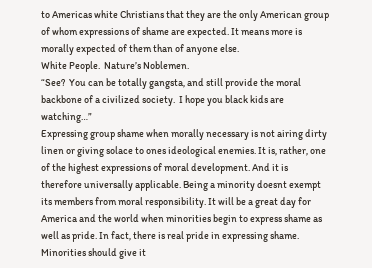to Americas white Christians that they are the only American group of whom expressions of shame are expected. It means more is morally expected of them than of anyone else.
White People.  Nature’s Noblemen.
“See?  You can be totally gangsta, and still provide the moral backbone of a civilized society.  I hope you black kids are watching…”
Expressing group shame when morally necessary is not airing dirty linen or giving solace to ones ideological enemies. It is, rather, one of the highest expressions of moral development. And it is therefore universally applicable. Being a minority doesnt exempt its members from moral responsibility. It will be a great day for America and the world when minorities begin to express shame as well as pride. In fact, there is real pride in expressing shame. Minorities should give it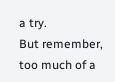a try.
But remember, too much of a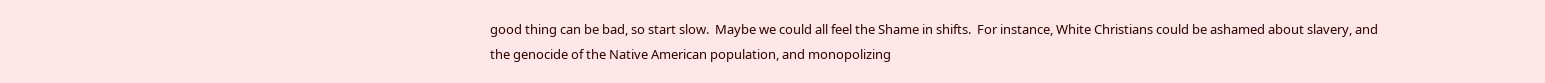good thing can be bad, so start slow.  Maybe we could all feel the Shame in shifts.  For instance, White Christians could be ashamed about slavery, and the genocide of the Native American population, and monopolizing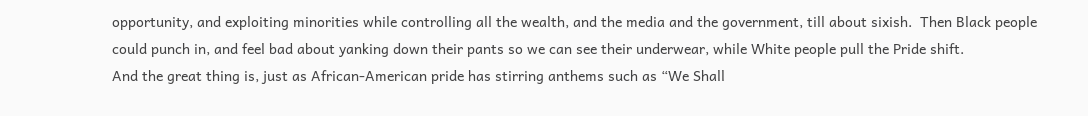opportunity, and exploiting minorities while controlling all the wealth, and the media and the government, till about sixish.  Then Black people could punch in, and feel bad about yanking down their pants so we can see their underwear, while White people pull the Pride shift.
And the great thing is, just as African-American pride has stirring anthems such as “We Shall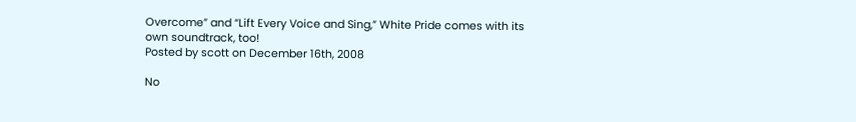Overcome” and “Lift Every Voice and Sing,” White Pride comes with its own soundtrack, too!
Posted by scott on December 16th, 2008

No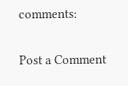comments:

Post a Comment